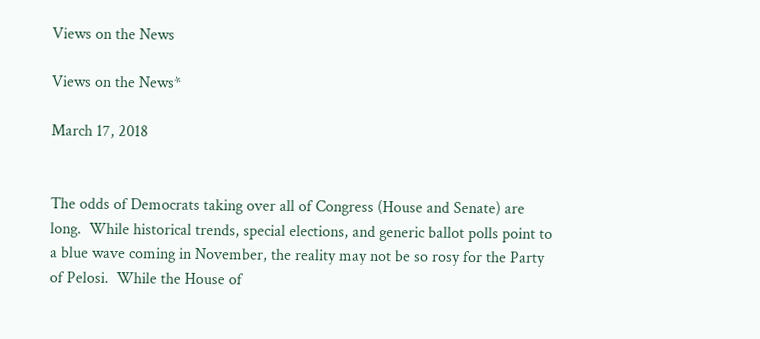Views on the News

Views on the News*

March 17, 2018


The odds of Democrats taking over all of Congress (House and Senate) are long.  While historical trends, special elections, and generic ballot polls point to a blue wave coming in November, the reality may not be so rosy for the Party of Pelosi.  While the House of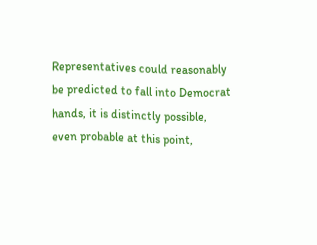Representatives could reasonably be predicted to fall into Democrat hands, it is distinctly possible, even probable at this point,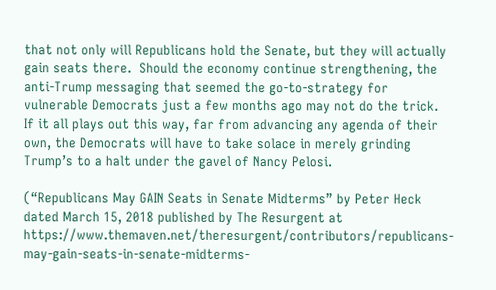that not only will Republicans hold the Senate, but they will actually gain seats there.  Should the economy continue strengthening, the anti-Trump messaging that seemed the go-to-strategy for vulnerable Democrats just a few months ago may not do the trick.  If it all plays out this way, far from advancing any agenda of their own, the Democrats will have to take solace in merely grinding Trump’s to a halt under the gavel of Nancy Pelosi.

(“Republicans May GAIN Seats in Senate Midterms” by Peter Heck dated March 15, 2018 published by The Resurgent at https://www.themaven.net/theresurgent/contributors/republicans-may-gain-seats-in-senate-midterms-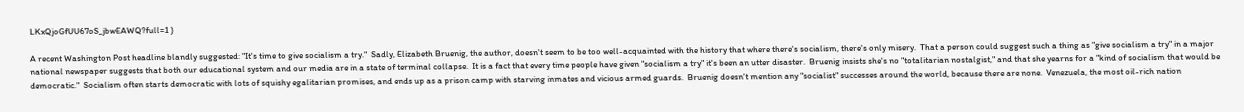LKxQjoGfUU67oS_jbwEAWQ?full=1 )

A recent Washington Post headline blandly suggested: "It's time to give socialism a try."  Sadly, Elizabeth Bruenig, the author, doesn't seem to be too well-acquainted with the history that where there's socialism, there's only misery.  That a person could suggest such a thing as "give socialism a try" in a major national newspaper suggests that both our educational system and our media are in a state of terminal collapse.  It is a fact that every time people have given "socialism a try" it's been an utter disaster.  Bruenig insists she's no "totalitarian nostalgist," and that she yearns for a "kind of socialism that would be democratic."  Socialism often starts democratic with lots of squishy egalitarian promises, and ends up as a prison camp with starving inmates and vicious armed guards.  Bruenig doesn't mention any "socialist" successes around the world, because there are none.  Venezuela, the most oil-rich nation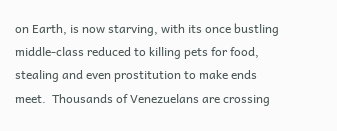on Earth, is now starving, with its once bustling middle-class reduced to killing pets for food, stealing and even prostitution to make ends meet.  Thousands of Venezuelans are crossing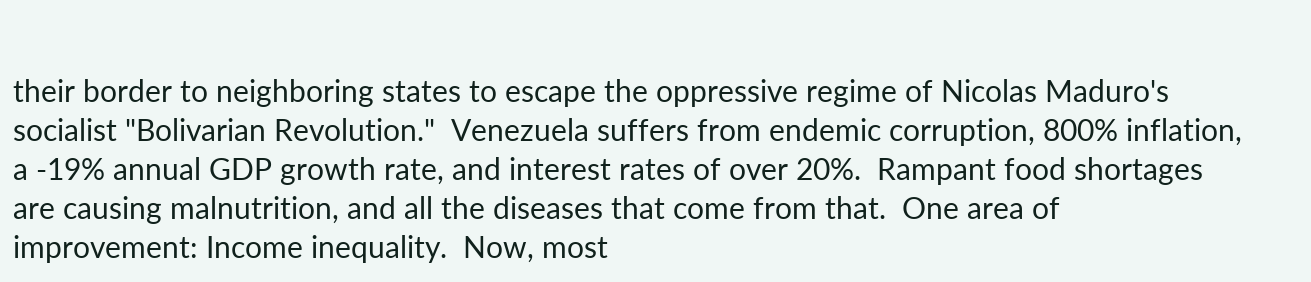their border to neighboring states to escape the oppressive regime of Nicolas Maduro's socialist "Bolivarian Revolution."  Venezuela suffers from endemic corruption, 800% inflation, a -19% annual GDP growth rate, and interest rates of over 20%.  Rampant food shortages are causing malnutrition, and all the diseases that come from that.  One area of improvement: Income inequality.  Now, most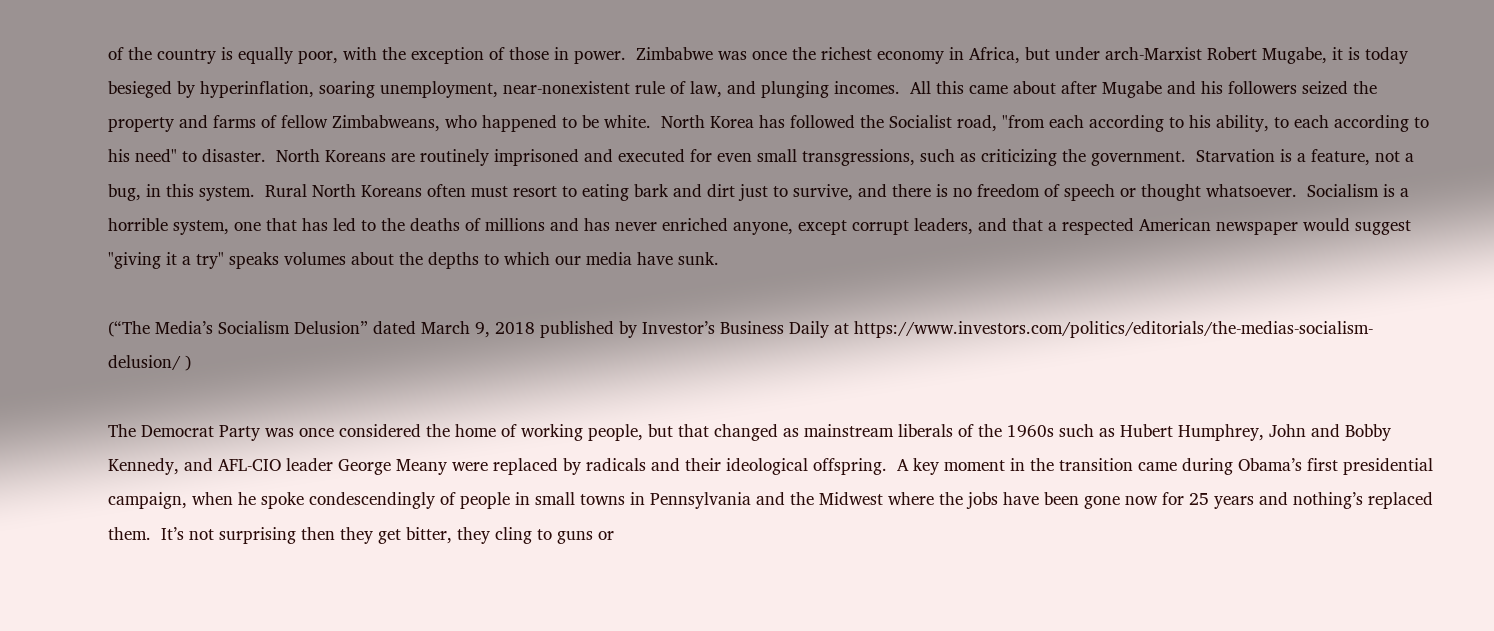of the country is equally poor, with the exception of those in power.  Zimbabwe was once the richest economy in Africa, but under arch-Marxist Robert Mugabe, it is today besieged by hyperinflation, soaring unemployment, near-nonexistent rule of law, and plunging incomes.  All this came about after Mugabe and his followers seized the property and farms of fellow Zimbabweans, who happened to be white.  North Korea has followed the Socialist road, "from each according to his ability, to each according to his need" to disaster.  North Koreans are routinely imprisoned and executed for even small transgressions, such as criticizing the government.  Starvation is a feature, not a bug, in this system.  Rural North Koreans often must resort to eating bark and dirt just to survive, and there is no freedom of speech or thought whatsoever.  Socialism is a horrible system, one that has led to the deaths of millions and has never enriched anyone, except corrupt leaders, and that a respected American newspaper would suggest "giving it a try" speaks volumes about the depths to which our media have sunk.

(“The Media’s Socialism Delusion” dated March 9, 2018 published by Investor’s Business Daily at https://www.investors.com/politics/editorials/the-medias-socialism-delusion/ )

The Democrat Party was once considered the home of working people, but that changed as mainstream liberals of the 1960s such as Hubert Humphrey, John and Bobby Kennedy, and AFL-CIO leader George Meany were replaced by radicals and their ideological offspring.  A key moment in the transition came during Obama’s first presidential campaign, when he spoke condescendingly of people in small towns in Pennsylvania and the Midwest where the jobs have been gone now for 25 years and nothing’s replaced them.  It’s not surprising then they get bitter, they cling to guns or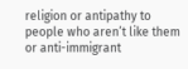religion or antipathy to people who aren’t like them or anti-immigrant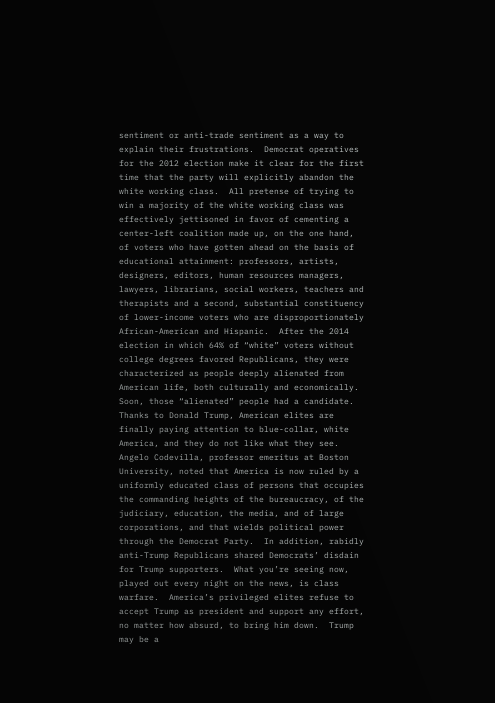sentiment or anti-trade sentiment as a way to explain their frustrations.  Democrat operatives for the 2012 election make it clear for the first time that the party will explicitly abandon the white working class.  All pretense of trying to win a majority of the white working class was effectively jettisoned in favor of cementing a center-left coalition made up, on the one hand, of voters who have gotten ahead on the basis of educational attainment: professors, artists, designers, editors, human resources managers, lawyers, librarians, social workers, teachers and therapists and a second, substantial constituency of lower-income voters who are disproportionately African-American and Hispanic.  After the 2014 election in which 64% of “white” voters without college degrees favored Republicans, they were characterized as people deeply alienated from American life, both culturally and economically.  Soon, those “alienated” people had a candidate.   Thanks to Donald Trump, American elites are finally paying attention to blue-collar, white America, and they do not like what they see.  Angelo Codevilla, professor emeritus at Boston University, noted that America is now ruled by a uniformly educated class of persons that occupies the commanding heights of the bureaucracy, of the judiciary, education, the media, and of large corporations, and that wields political power through the Democrat Party.  In addition, rabidly anti-Trump Republicans shared Democrats’ disdain for Trump supporters.  What you’re seeing now, played out every night on the news, is class warfare.  America’s privileged elites refuse to accept Trump as president and support any effort, no matter how absurd, to bring him down.  Trump may be a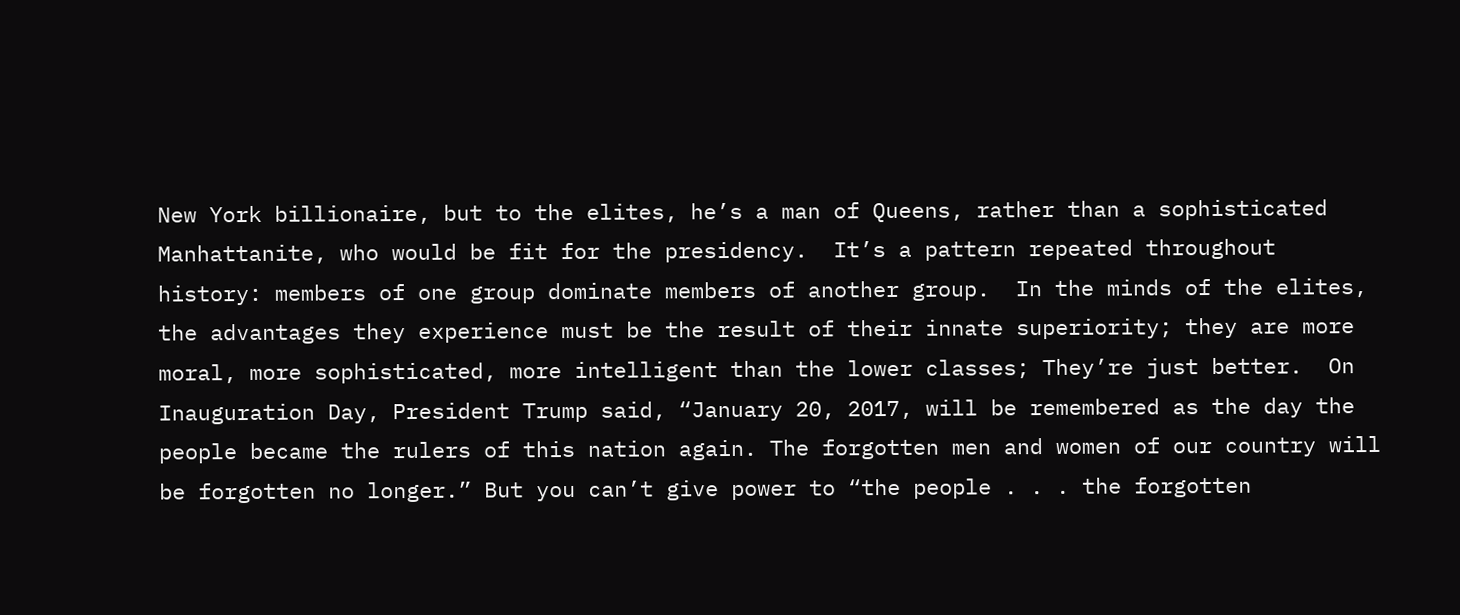New York billionaire, but to the elites, he’s a man of Queens, rather than a sophisticated Manhattanite, who would be fit for the presidency.  It’s a pattern repeated throughout history: members of one group dominate members of another group.  In the minds of the elites, the advantages they experience must be the result of their innate superiority; they are more moral, more sophisticated, more intelligent than the lower classes; They’re just better.  On Inauguration Day, President Trump said, “January 20, 2017, will be remembered as the day the people became the rulers of this nation again. The forgotten men and women of our country will be forgotten no longer.” But you can’t give power to “the people . . . the forgotten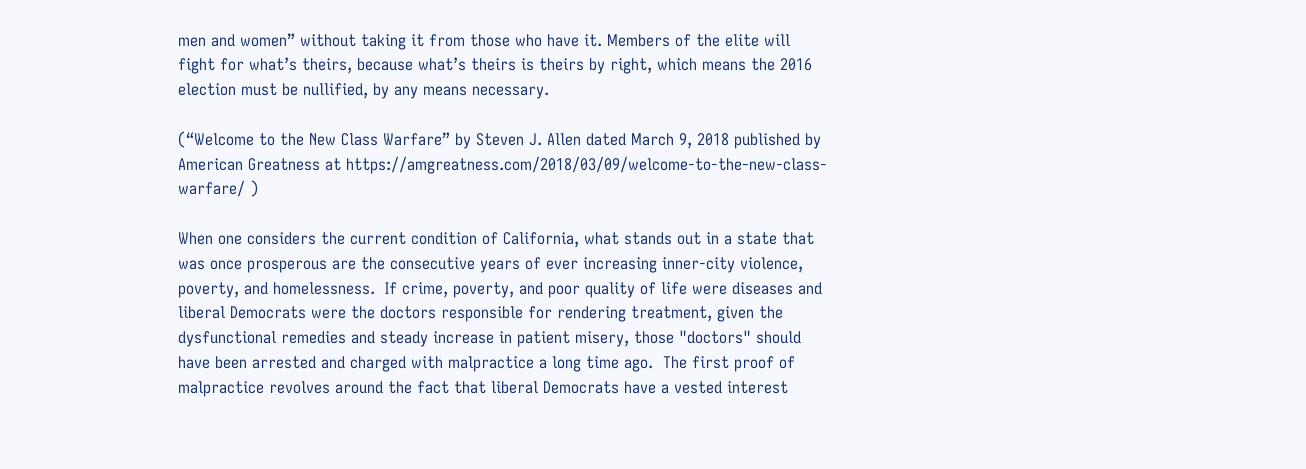men and women” without taking it from those who have it. Members of the elite will fight for what’s theirs, because what’s theirs is theirs by right, which means the 2016 election must be nullified, by any means necessary.

(“Welcome to the New Class Warfare” by Steven J. Allen dated March 9, 2018 published by American Greatness at https://amgreatness.com/2018/03/09/welcome-to-the-new-class-warfare/ )

When one considers the current condition of California, what stands out in a state that was once prosperous are the consecutive years of ever increasing inner-city violence, poverty, and homelessness.  If crime, poverty, and poor quality of life were diseases and liberal Democrats were the doctors responsible for rendering treatment, given the dysfunctional remedies and steady increase in patient misery, those "doctors" should have been arrested and charged with malpractice a long time ago.  The first proof of malpractice revolves around the fact that liberal Democrats have a vested interest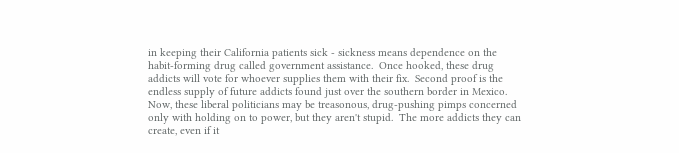in keeping their California patients sick - sickness means dependence on the habit-forming drug called government assistance.  Once hooked, these drug addicts will vote for whoever supplies them with their fix.  Second proof is the endless supply of future addicts found just over the southern border in Mexico.  Now, these liberal politicians may be treasonous, drug-pushing pimps concerned only with holding on to power, but they aren't stupid.  The more addicts they can create, even if it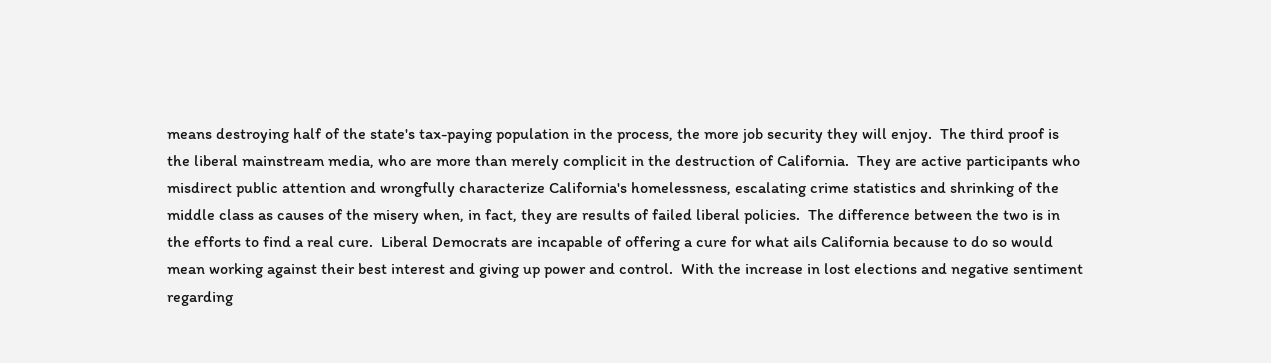means destroying half of the state's tax-paying population in the process, the more job security they will enjoy.  The third proof is the liberal mainstream media, who are more than merely complicit in the destruction of California.  They are active participants who misdirect public attention and wrongfully characterize California's homelessness, escalating crime statistics and shrinking of the middle class as causes of the misery when, in fact, they are results of failed liberal policies.  The difference between the two is in the efforts to find a real cure.  Liberal Democrats are incapable of offering a cure for what ails California because to do so would mean working against their best interest and giving up power and control.  With the increase in lost elections and negative sentiment regarding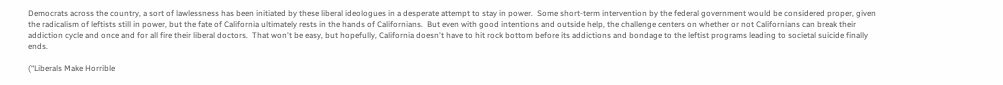Democrats across the country, a sort of lawlessness has been initiated by these liberal ideologues in a desperate attempt to stay in power.  Some short-term intervention by the federal government would be considered proper, given the radicalism of leftists still in power, but the fate of California ultimately rests in the hands of Californians.  But even with good intentions and outside help, the challenge centers on whether or not Californians can break their addiction cycle and once and for all fire their liberal doctors.  That won't be easy, but hopefully, California doesn't have to hit rock bottom before its addictions and bondage to the leftist programs leading to societal suicide finally ends.

(“Liberals Make Horrible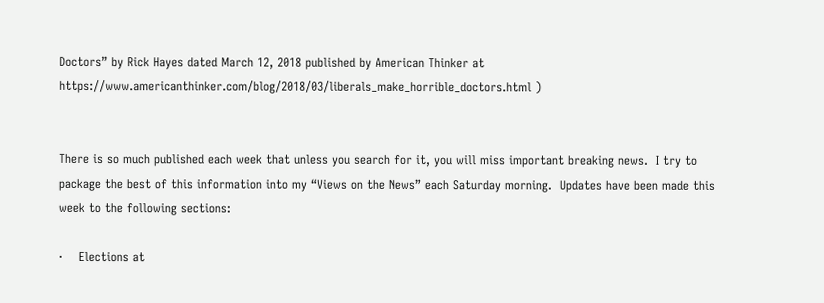Doctors” by Rick Hayes dated March 12, 2018 published by American Thinker at https://www.americanthinker.com/blog/2018/03/liberals_make_horrible_doctors.html )


There is so much published each week that unless you search for it, you will miss important breaking news.  I try to package the best of this information into my “Views on the News” each Saturday morning.  Updates have been made this week to the following sections:

·    Elections at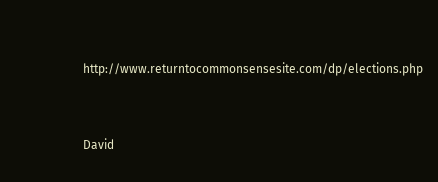http://www.returntocommonsensesite.com/dp/elections.php


David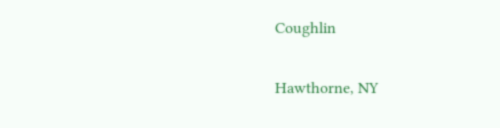Coughlin

Hawthorne, NY